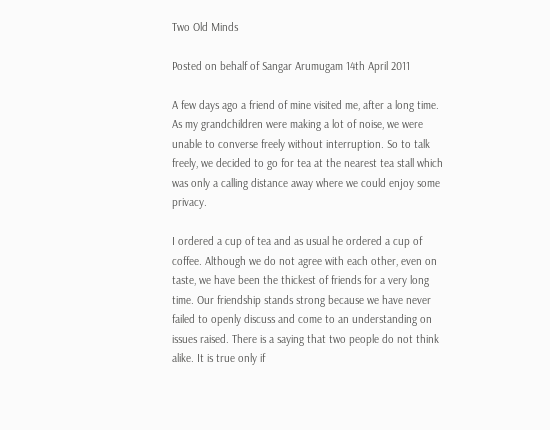Two Old Minds

Posted on behalf of Sangar Arumugam 14th April 2011

A few days ago a friend of mine visited me, after a long time. As my grandchildren were making a lot of noise, we were unable to converse freely without interruption. So to talk freely, we decided to go for tea at the nearest tea stall which was only a calling distance away where we could enjoy some privacy.

I ordered a cup of tea and as usual he ordered a cup of coffee. Although we do not agree with each other, even on taste, we have been the thickest of friends for a very long time. Our friendship stands strong because we have never failed to openly discuss and come to an understanding on issues raised. There is a saying that two people do not think alike. It is true only if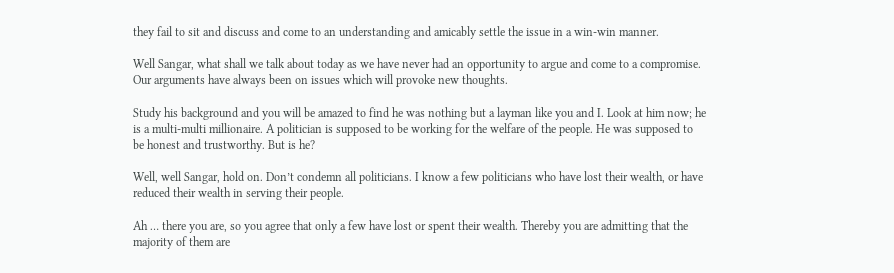they fail to sit and discuss and come to an understanding and amicably settle the issue in a win-win manner.

Well Sangar, what shall we talk about today as we have never had an opportunity to argue and come to a compromise. Our arguments have always been on issues which will provoke new thoughts.

Study his background and you will be amazed to find he was nothing but a layman like you and I. Look at him now; he is a multi-multi millionaire. A politician is supposed to be working for the welfare of the people. He was supposed to be honest and trustworthy. But is he?

Well, well Sangar, hold on. Don’t condemn all politicians. I know a few politicians who have lost their wealth, or have reduced their wealth in serving their people.

Ah … there you are, so you agree that only a few have lost or spent their wealth. Thereby you are admitting that the majority of them are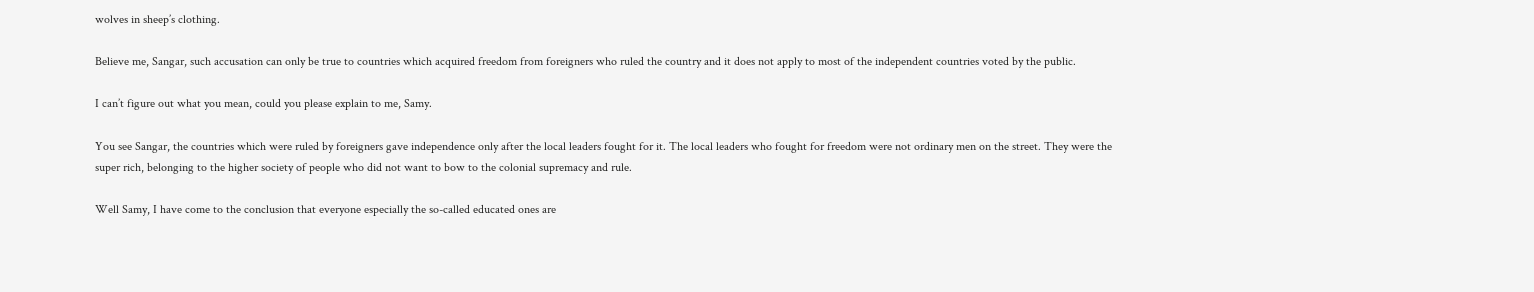wolves in sheep’s clothing.

Believe me, Sangar, such accusation can only be true to countries which acquired freedom from foreigners who ruled the country and it does not apply to most of the independent countries voted by the public.

I can’t figure out what you mean, could you please explain to me, Samy.

You see Sangar, the countries which were ruled by foreigners gave independence only after the local leaders fought for it. The local leaders who fought for freedom were not ordinary men on the street. They were the super rich, belonging to the higher society of people who did not want to bow to the colonial supremacy and rule.

Well Samy, I have come to the conclusion that everyone especially the so-called educated ones are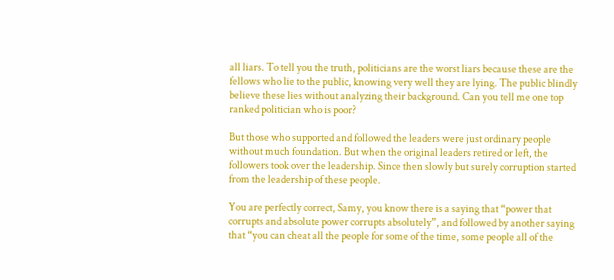all liars. To tell you the truth, politicians are the worst liars because these are the fellows who lie to the public, knowing very well they are lying. The public blindly believe these lies without analyzing their background. Can you tell me one top ranked politician who is poor?

But those who supported and followed the leaders were just ordinary people without much foundation. But when the original leaders retired or left, the followers took over the leadership. Since then slowly but surely corruption started from the leadership of these people.

You are perfectly correct, Samy, you know there is a saying that “power that corrupts and absolute power corrupts absolutely”, and followed by another saying that “you can cheat all the people for some of the time, some people all of the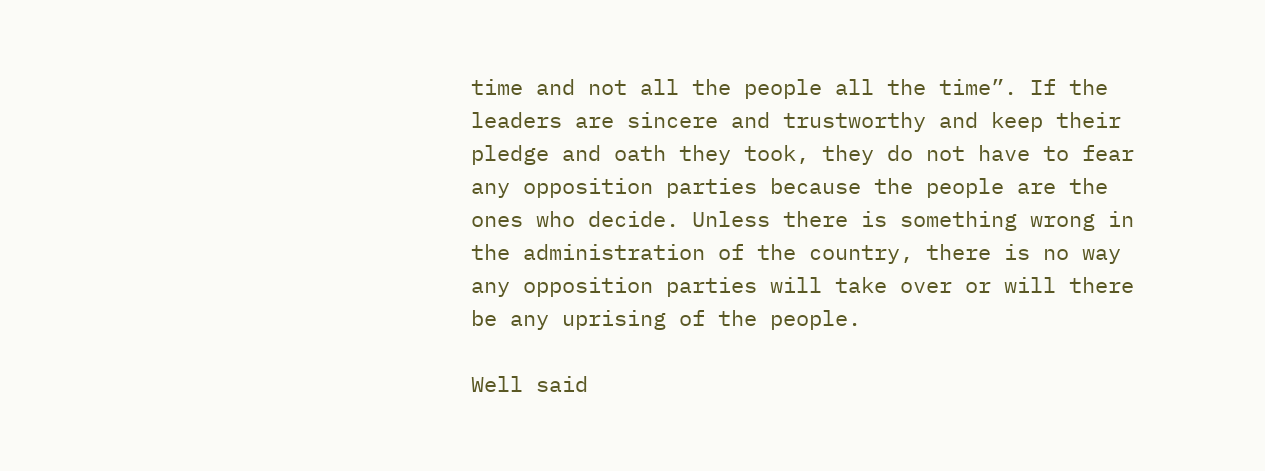time and not all the people all the time”. If the leaders are sincere and trustworthy and keep their pledge and oath they took, they do not have to fear any opposition parties because the people are the ones who decide. Unless there is something wrong in the administration of the country, there is no way any opposition parties will take over or will there be any uprising of the people.

Well said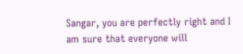Sangar, you are perfectly right and I am sure that everyone will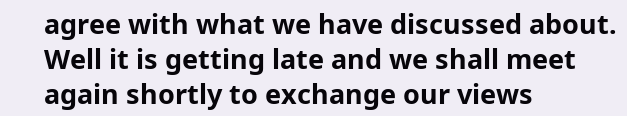agree with what we have discussed about. Well it is getting late and we shall meet again shortly to exchange our views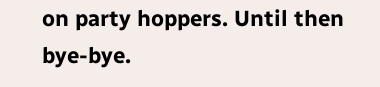on party hoppers. Until then bye-bye.